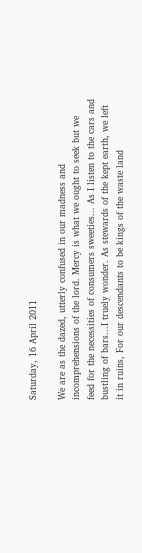Saturday, 16 April 2011

We are as the dazed, utterly confused in our madness and incomprehensions of the lord. Mercy is what we ought to seek but we feed for the necessities of consumers sweeties... As I listen to the cars and bustling of bars...I truely wonder. As stewards of the kept earth, we left it in ruins, For our descendants to be kings of the waste land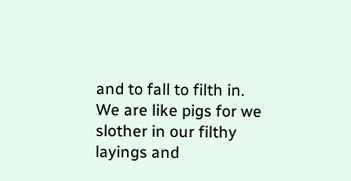and to fall to filth in. We are like pigs for we slother in our filthy layings and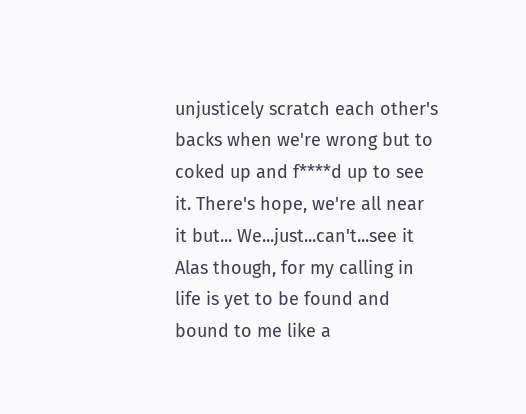unjusticely scratch each other's backs when we're wrong but to coked up and f****d up to see it. There's hope, we're all near it but... We...just...can't...see it Alas though, for my calling in life is yet to be found and bound to me like a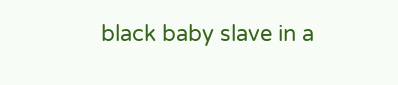black baby slave in a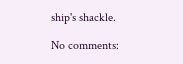ship's shackle.

No comments: